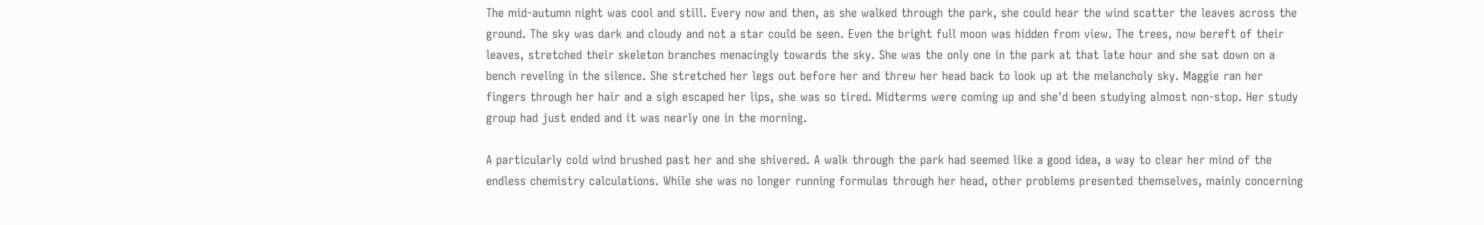The mid-autumn night was cool and still. Every now and then, as she walked through the park, she could hear the wind scatter the leaves across the ground. The sky was dark and cloudy and not a star could be seen. Even the bright full moon was hidden from view. The trees, now bereft of their leaves, stretched their skeleton branches menacingly towards the sky. She was the only one in the park at that late hour and she sat down on a bench reveling in the silence. She stretched her legs out before her and threw her head back to look up at the melancholy sky. Maggie ran her fingers through her hair and a sigh escaped her lips, she was so tired. Midterms were coming up and she'd been studying almost non-stop. Her study group had just ended and it was nearly one in the morning.

A particularly cold wind brushed past her and she shivered. A walk through the park had seemed like a good idea, a way to clear her mind of the endless chemistry calculations. While she was no longer running formulas through her head, other problems presented themselves, mainly concerning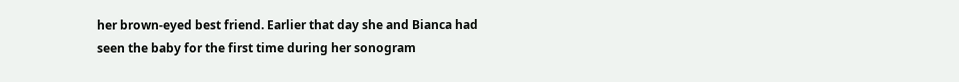her brown-eyed best friend. Earlier that day she and Bianca had seen the baby for the first time during her sonogram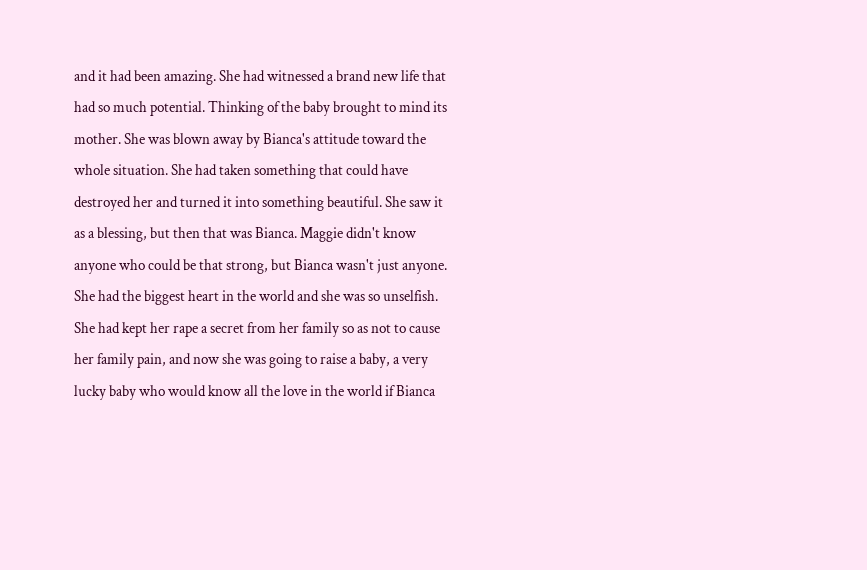and it had been amazing. She had witnessed a brand new life that had so much potential. Thinking of the baby brought to mind its mother. She was blown away by Bianca's attitude toward the whole situation. She had taken something that could have destroyed her and turned it into something beautiful. She saw it as a blessing, but then that was Bianca. Maggie didn't know anyone who could be that strong, but Bianca wasn't just anyone. She had the biggest heart in the world and she was so unselfish. She had kept her rape a secret from her family so as not to cause her family pain, and now she was going to raise a baby, a very lucky baby who would know all the love in the world if Bianca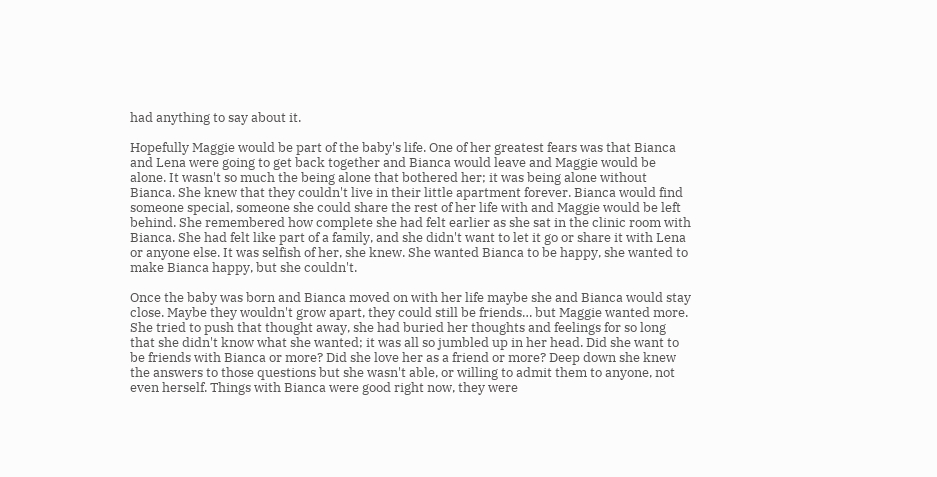had anything to say about it.

Hopefully Maggie would be part of the baby's life. One of her greatest fears was that Bianca and Lena were going to get back together and Bianca would leave and Maggie would be alone. It wasn't so much the being alone that bothered her; it was being alone without Bianca. She knew that they couldn't live in their little apartment forever. Bianca would find someone special, someone she could share the rest of her life with and Maggie would be left behind. She remembered how complete she had felt earlier as she sat in the clinic room with Bianca. She had felt like part of a family, and she didn't want to let it go or share it with Lena or anyone else. It was selfish of her, she knew. She wanted Bianca to be happy, she wanted to make Bianca happy, but she couldn't.

Once the baby was born and Bianca moved on with her life maybe she and Bianca would stay close. Maybe they wouldn't grow apart, they could still be friends… but Maggie wanted more. She tried to push that thought away, she had buried her thoughts and feelings for so long that she didn't know what she wanted; it was all so jumbled up in her head. Did she want to be friends with Bianca or more? Did she love her as a friend or more? Deep down she knew the answers to those questions but she wasn't able, or willing to admit them to anyone, not even herself. Things with Bianca were good right now, they were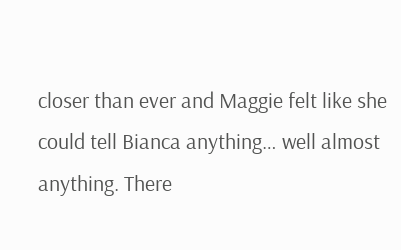closer than ever and Maggie felt like she could tell Bianca anything… well almost anything. There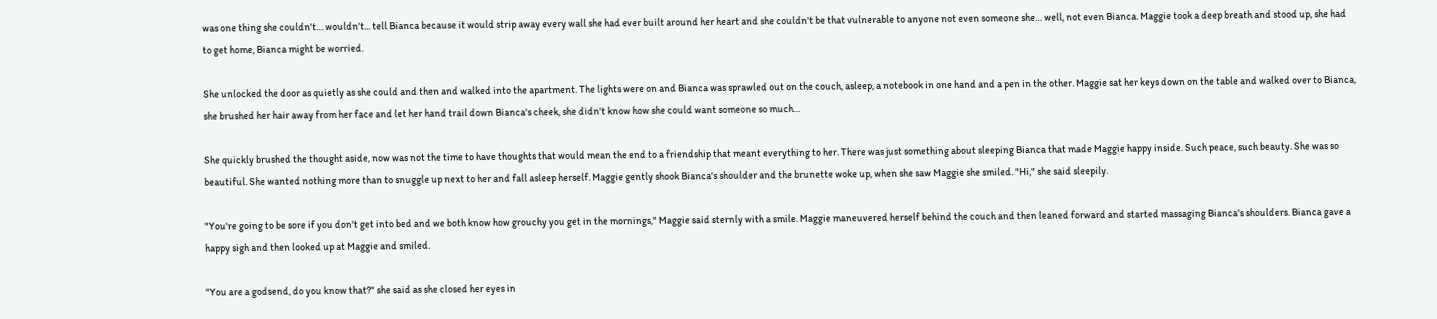was one thing she couldn't… wouldn't... tell Bianca because it would strip away every wall she had ever built around her heart and she couldn't be that vulnerable to anyone not even someone she… well, not even Bianca. Maggie took a deep breath and stood up, she had to get home, Bianca might be worried.

She unlocked the door as quietly as she could and then and walked into the apartment. The lights were on and Bianca was sprawled out on the couch, asleep, a notebook in one hand and a pen in the other. Maggie sat her keys down on the table and walked over to Bianca, she brushed her hair away from her face and let her hand trail down Bianca's cheek, she didn't know how she could want someone so much…

She quickly brushed the thought aside, now was not the time to have thoughts that would mean the end to a friendship that meant everything to her. There was just something about sleeping Bianca that made Maggie happy inside. Such peace, such beauty. She was so beautiful. She wanted nothing more than to snuggle up next to her and fall asleep herself. Maggie gently shook Bianca's shoulder and the brunette woke up, when she saw Maggie she smiled. "Hi," she said sleepily.

"You're going to be sore if you don't get into bed and we both know how grouchy you get in the mornings," Maggie said sternly with a smile. Maggie maneuvered herself behind the couch and then leaned forward and started massaging Bianca's shoulders. Bianca gave a happy sigh and then looked up at Maggie and smiled.

"You are a godsend, do you know that?" she said as she closed her eyes in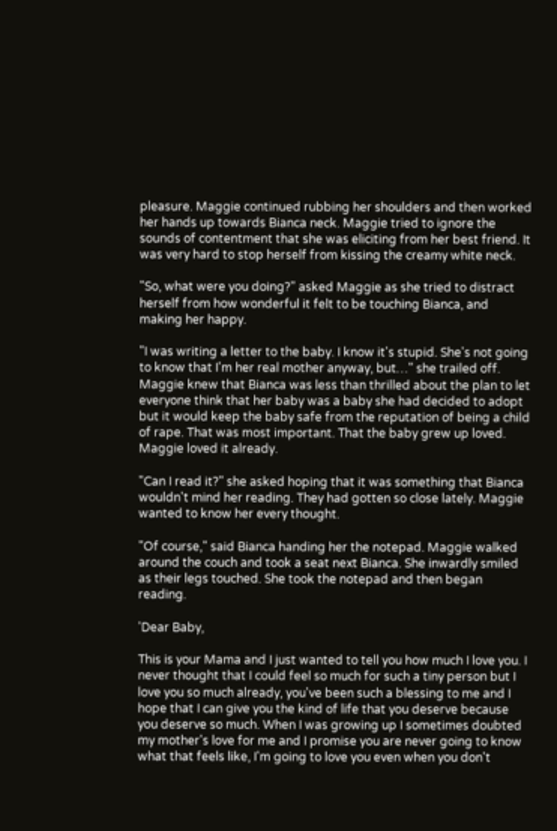pleasure. Maggie continued rubbing her shoulders and then worked her hands up towards Bianca neck. Maggie tried to ignore the sounds of contentment that she was eliciting from her best friend. It was very hard to stop herself from kissing the creamy white neck.

"So, what were you doing?" asked Maggie as she tried to distract herself from how wonderful it felt to be touching Bianca, and making her happy.

"I was writing a letter to the baby. I know it's stupid. She's not going to know that I'm her real mother anyway, but…" she trailed off. Maggie knew that Bianca was less than thrilled about the plan to let everyone think that her baby was a baby she had decided to adopt but it would keep the baby safe from the reputation of being a child of rape. That was most important. That the baby grew up loved. Maggie loved it already.

"Can I read it?" she asked hoping that it was something that Bianca wouldn't mind her reading. They had gotten so close lately. Maggie wanted to know her every thought.

"Of course," said Bianca handing her the notepad. Maggie walked around the couch and took a seat next Bianca. She inwardly smiled as their legs touched. She took the notepad and then began reading.

'Dear Baby,

This is your Mama and I just wanted to tell you how much I love you. I never thought that I could feel so much for such a tiny person but I love you so much already, you've been such a blessing to me and I hope that I can give you the kind of life that you deserve because you deserve so much. When I was growing up I sometimes doubted my mother's love for me and I promise you are never going to know what that feels like, I'm going to love you even when you don't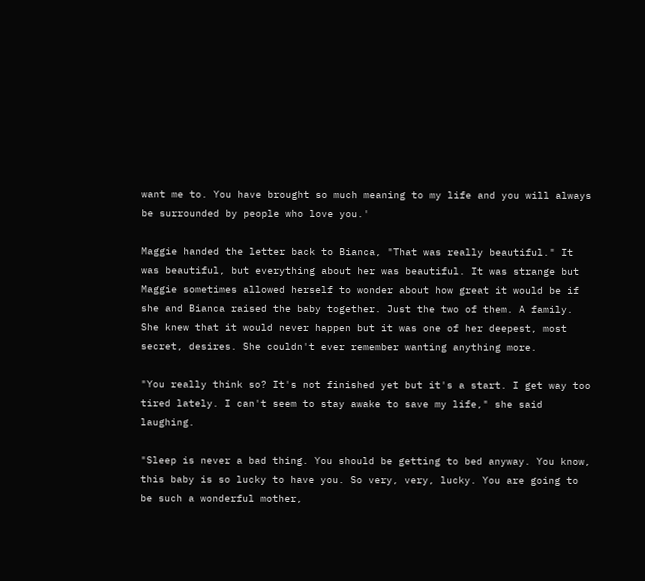want me to. You have brought so much meaning to my life and you will always be surrounded by people who love you.'

Maggie handed the letter back to Bianca, "That was really beautiful." It was beautiful, but everything about her was beautiful. It was strange but Maggie sometimes allowed herself to wonder about how great it would be if she and Bianca raised the baby together. Just the two of them. A family. She knew that it would never happen but it was one of her deepest, most secret, desires. She couldn't ever remember wanting anything more.

"You really think so? It's not finished yet but it's a start. I get way too tired lately. I can't seem to stay awake to save my life," she said laughing.

"Sleep is never a bad thing. You should be getting to bed anyway. You know, this baby is so lucky to have you. So very, very, lucky. You are going to be such a wonderful mother,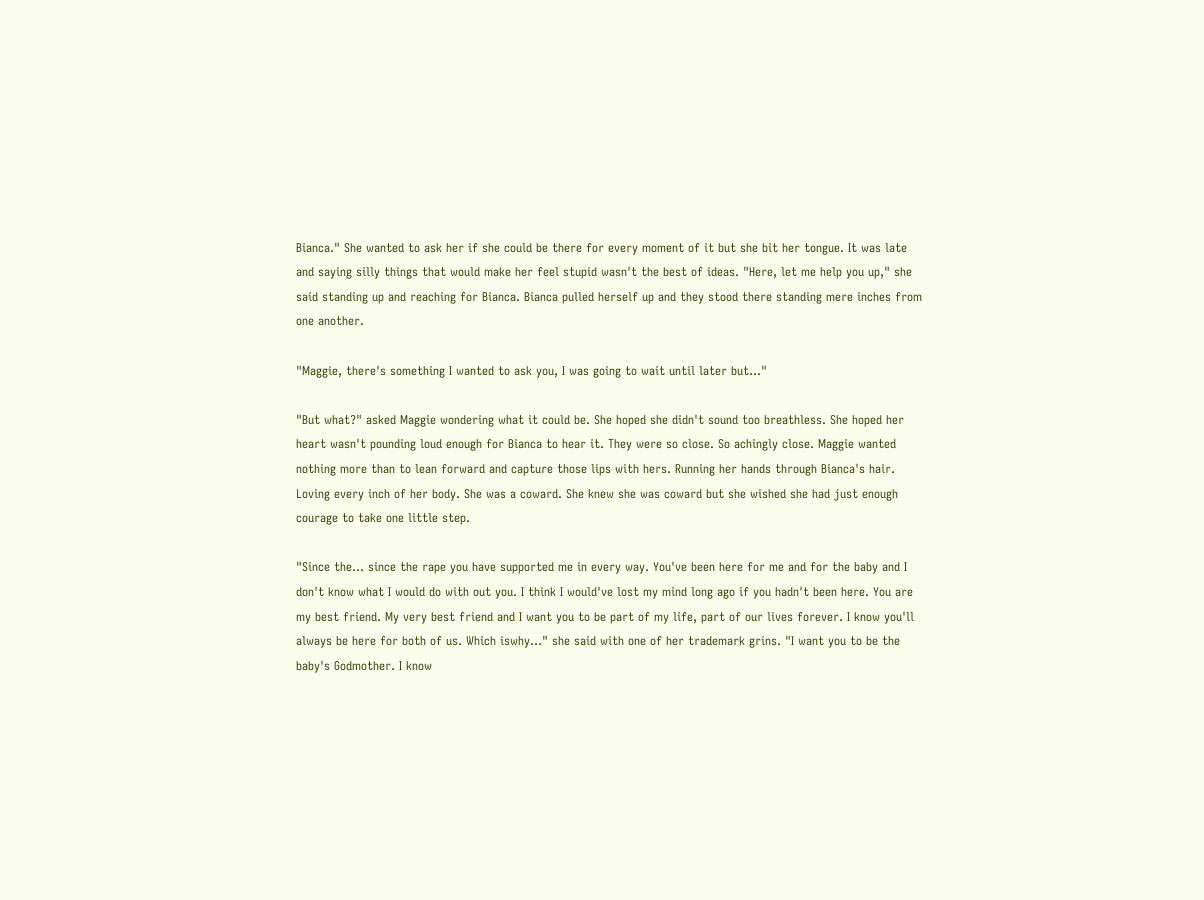Bianca." She wanted to ask her if she could be there for every moment of it but she bit her tongue. It was late and saying silly things that would make her feel stupid wasn't the best of ideas. "Here, let me help you up," she said standing up and reaching for Bianca. Bianca pulled herself up and they stood there standing mere inches from one another.

"Maggie, there's something I wanted to ask you, I was going to wait until later but…"

"But what?" asked Maggie wondering what it could be. She hoped she didn't sound too breathless. She hoped her heart wasn't pounding loud enough for Bianca to hear it. They were so close. So achingly close. Maggie wanted nothing more than to lean forward and capture those lips with hers. Running her hands through Bianca's hair. Loving every inch of her body. She was a coward. She knew she was coward but she wished she had just enough courage to take one little step.

"Since the... since the rape you have supported me in every way. You've been here for me and for the baby and I don't know what I would do with out you. I think I would've lost my mind long ago if you hadn't been here. You are my best friend. My very best friend and I want you to be part of my life, part of our lives forever. I know you'll always be here for both of us. Which iswhy..." she said with one of her trademark grins. "I want you to be the baby's Godmother. I know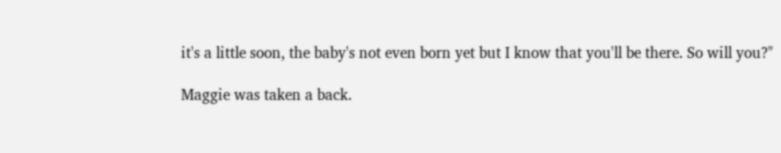it's a little soon, the baby's not even born yet but I know that you'll be there. So will you?"

Maggie was taken a back.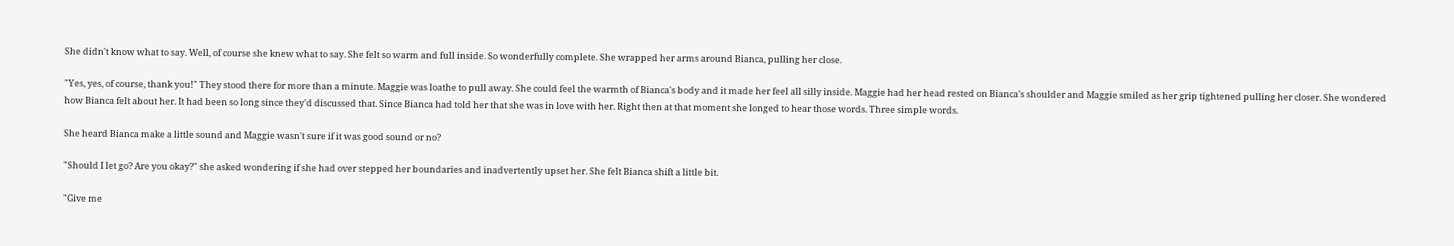She didn't know what to say. Well, of course she knew what to say. She felt so warm and full inside. So wonderfully complete. She wrapped her arms around Bianca, pulling her close.

"Yes, yes, of course, thank you!" They stood there for more than a minute. Maggie was loathe to pull away. She could feel the warmth of Bianca's body and it made her feel all silly inside. Maggie had her head rested on Bianca's shoulder and Maggie smiled as her grip tightened pulling her closer. She wondered how Bianca felt about her. It had been so long since they'd discussed that. Since Bianca had told her that she was in love with her. Right then at that moment she longed to hear those words. Three simple words.

She heard Bianca make a little sound and Maggie wasn't sure if it was good sound or no?

"Should I let go? Are you okay?" she asked wondering if she had over stepped her boundaries and inadvertently upset her. She felt Bianca shift a little bit.

"Give me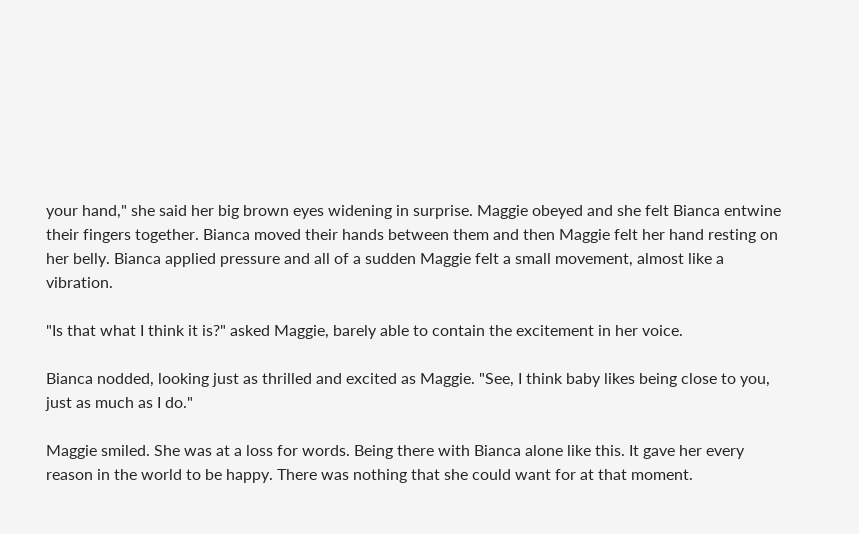your hand," she said her big brown eyes widening in surprise. Maggie obeyed and she felt Bianca entwine their fingers together. Bianca moved their hands between them and then Maggie felt her hand resting on her belly. Bianca applied pressure and all of a sudden Maggie felt a small movement, almost like a vibration.

"Is that what I think it is?" asked Maggie, barely able to contain the excitement in her voice.

Bianca nodded, looking just as thrilled and excited as Maggie. "See, I think baby likes being close to you, just as much as I do."

Maggie smiled. She was at a loss for words. Being there with Bianca alone like this. It gave her every reason in the world to be happy. There was nothing that she could want for at that moment.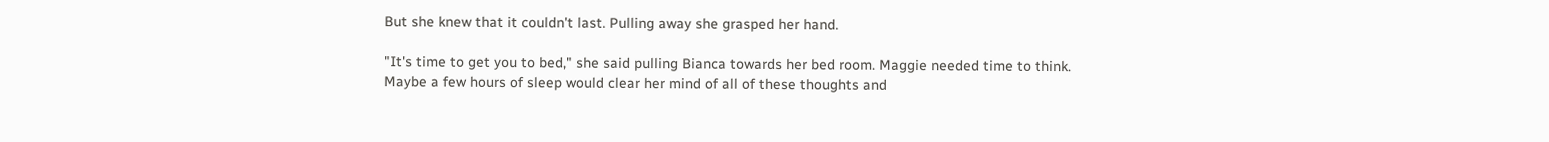But she knew that it couldn't last. Pulling away she grasped her hand.

"It's time to get you to bed," she said pulling Bianca towards her bed room. Maggie needed time to think. Maybe a few hours of sleep would clear her mind of all of these thoughts and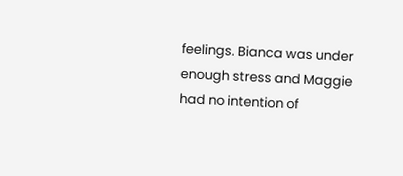feelings. Bianca was under enough stress and Maggie had no intention of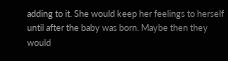adding to it. She would keep her feelings to herself until after the baby was born. Maybe then they would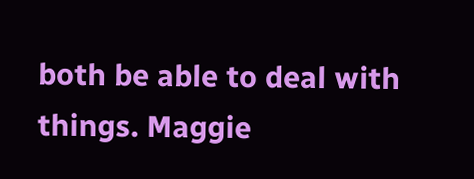both be able to deal with things. Maggie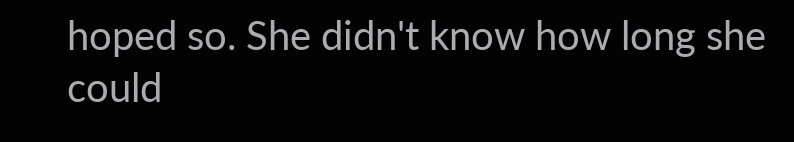hoped so. She didn't know how long she could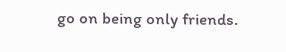go on being only friends.